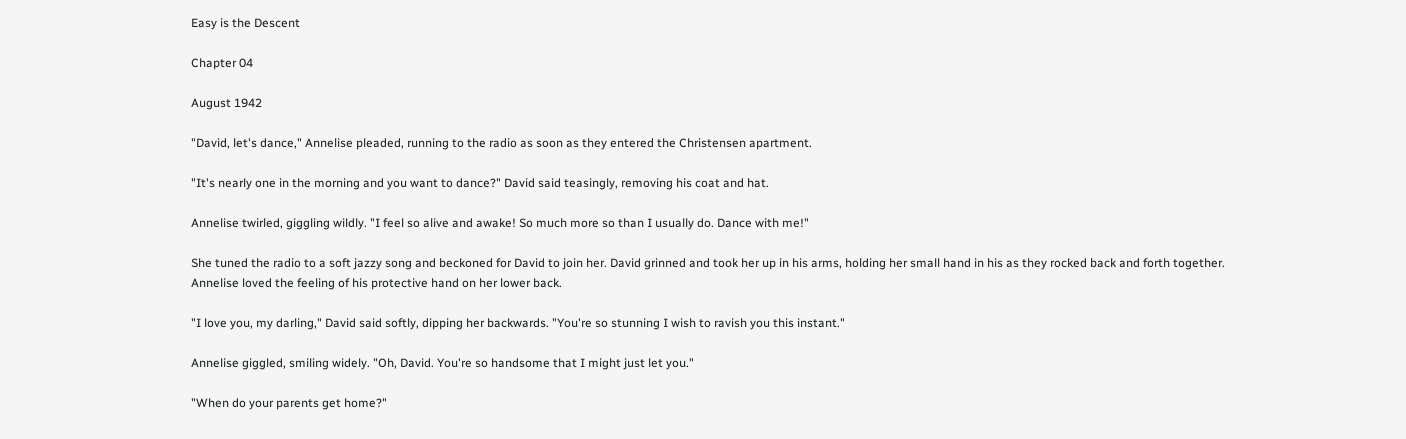Easy is the Descent

Chapter 04

August 1942

"David, let's dance," Annelise pleaded, running to the radio as soon as they entered the Christensen apartment.

"It's nearly one in the morning and you want to dance?" David said teasingly, removing his coat and hat.

Annelise twirled, giggling wildly. "I feel so alive and awake! So much more so than I usually do. Dance with me!"

She tuned the radio to a soft jazzy song and beckoned for David to join her. David grinned and took her up in his arms, holding her small hand in his as they rocked back and forth together. Annelise loved the feeling of his protective hand on her lower back.

"I love you, my darling," David said softly, dipping her backwards. "You're so stunning I wish to ravish you this instant."

Annelise giggled, smiling widely. "Oh, David. You're so handsome that I might just let you."

"When do your parents get home?"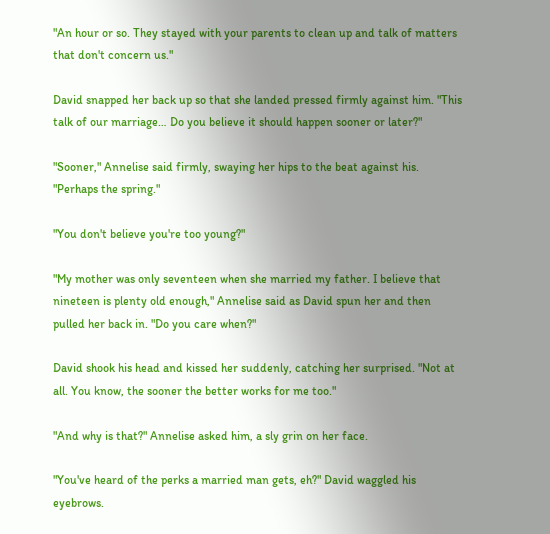"An hour or so. They stayed with your parents to clean up and talk of matters that don't concern us."

David snapped her back up so that she landed pressed firmly against him. "This talk of our marriage… Do you believe it should happen sooner or later?"

"Sooner," Annelise said firmly, swaying her hips to the beat against his. "Perhaps the spring."

"You don't believe you're too young?"

"My mother was only seventeen when she married my father. I believe that nineteen is plenty old enough," Annelise said as David spun her and then pulled her back in. "Do you care when?"

David shook his head and kissed her suddenly, catching her surprised. "Not at all. You know, the sooner the better works for me too."

"And why is that?" Annelise asked him, a sly grin on her face.

"You've heard of the perks a married man gets, eh?" David waggled his eyebrows.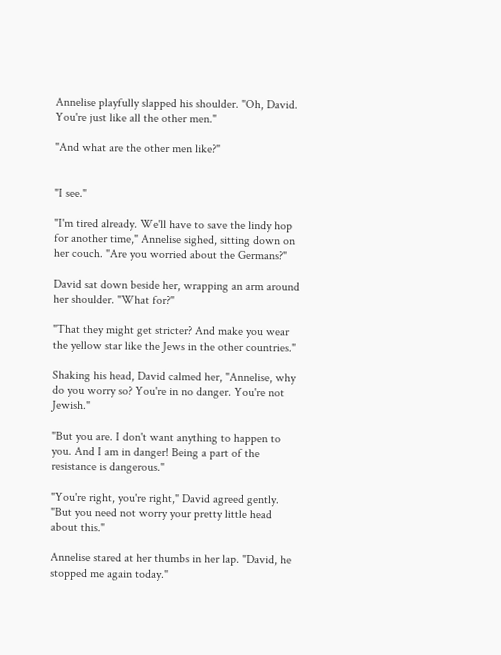Annelise playfully slapped his shoulder. "Oh, David. You're just like all the other men."

"And what are the other men like?"


"I see."

"I'm tired already. We'll have to save the lindy hop for another time," Annelise sighed, sitting down on her couch. "Are you worried about the Germans?"

David sat down beside her, wrapping an arm around her shoulder. "What for?"

"That they might get stricter? And make you wear the yellow star like the Jews in the other countries."

Shaking his head, David calmed her, "Annelise, why do you worry so? You're in no danger. You're not Jewish."

"But you are. I don't want anything to happen to you. And I am in danger! Being a part of the resistance is dangerous."

"You're right, you're right," David agreed gently. "But you need not worry your pretty little head about this."

Annelise stared at her thumbs in her lap. "David, he stopped me again today."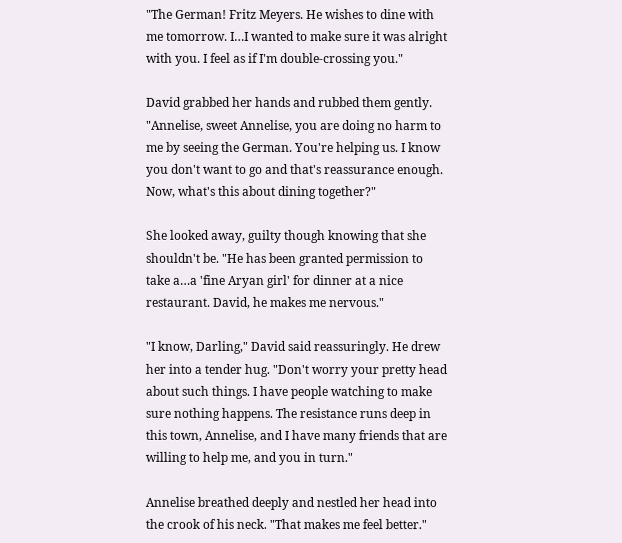"The German! Fritz Meyers. He wishes to dine with me tomorrow. I…I wanted to make sure it was alright with you. I feel as if I'm double-crossing you."

David grabbed her hands and rubbed them gently. "Annelise, sweet Annelise, you are doing no harm to me by seeing the German. You're helping us. I know you don't want to go and that's reassurance enough. Now, what's this about dining together?"

She looked away, guilty though knowing that she shouldn't be. "He has been granted permission to take a…a 'fine Aryan girl' for dinner at a nice restaurant. David, he makes me nervous."

"I know, Darling," David said reassuringly. He drew her into a tender hug. "Don't worry your pretty head about such things. I have people watching to make sure nothing happens. The resistance runs deep in this town, Annelise, and I have many friends that are willing to help me, and you in turn."

Annelise breathed deeply and nestled her head into the crook of his neck. "That makes me feel better."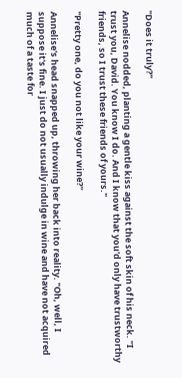"Does it truly?"

Annelise nodded, planting a gentle kiss against the soft skin of his neck. "I trust you, David. You know I do. And I know that you'd only have trustworthy friends, so I trust these friends of yours."

"Pretty one, do you not like your wine?"

Annelise's head snapped up, throwing her back into reality. "Oh, well, I suppose it's fine. I just do not usually indulge in wine and have not acquired much of a taste for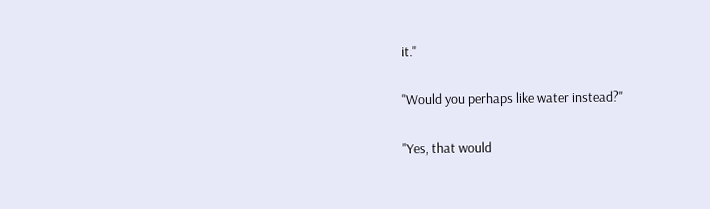it."

"Would you perhaps like water instead?"

"Yes, that would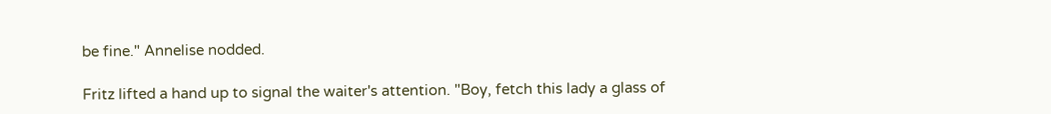be fine." Annelise nodded.

Fritz lifted a hand up to signal the waiter's attention. "Boy, fetch this lady a glass of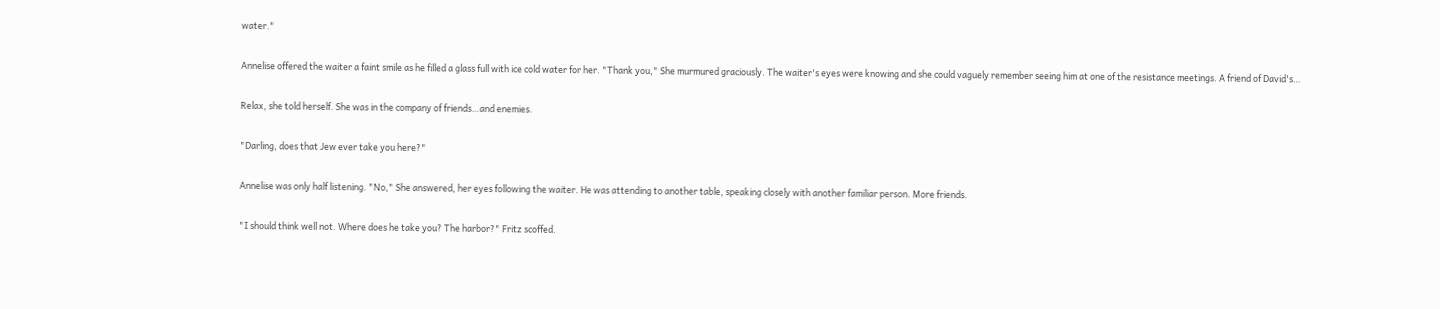water."

Annelise offered the waiter a faint smile as he filled a glass full with ice cold water for her. "Thank you," She murmured graciously. The waiter's eyes were knowing and she could vaguely remember seeing him at one of the resistance meetings. A friend of David's…

Relax, she told herself. She was in the company of friends…and enemies.

"Darling, does that Jew ever take you here?"

Annelise was only half listening. "No," She answered, her eyes following the waiter. He was attending to another table, speaking closely with another familiar person. More friends.

"I should think well not. Where does he take you? The harbor?" Fritz scoffed.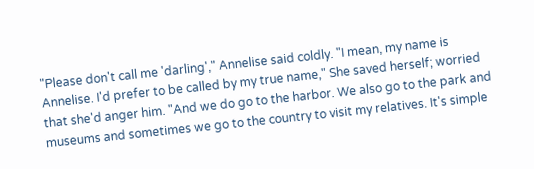"Please don't call me 'darling'," Annelise said coldly. "I mean, my name is Annelise. I'd prefer to be called by my true name," She saved herself; worried that she'd anger him. "And we do go to the harbor. We also go to the park and museums and sometimes we go to the country to visit my relatives. It's simple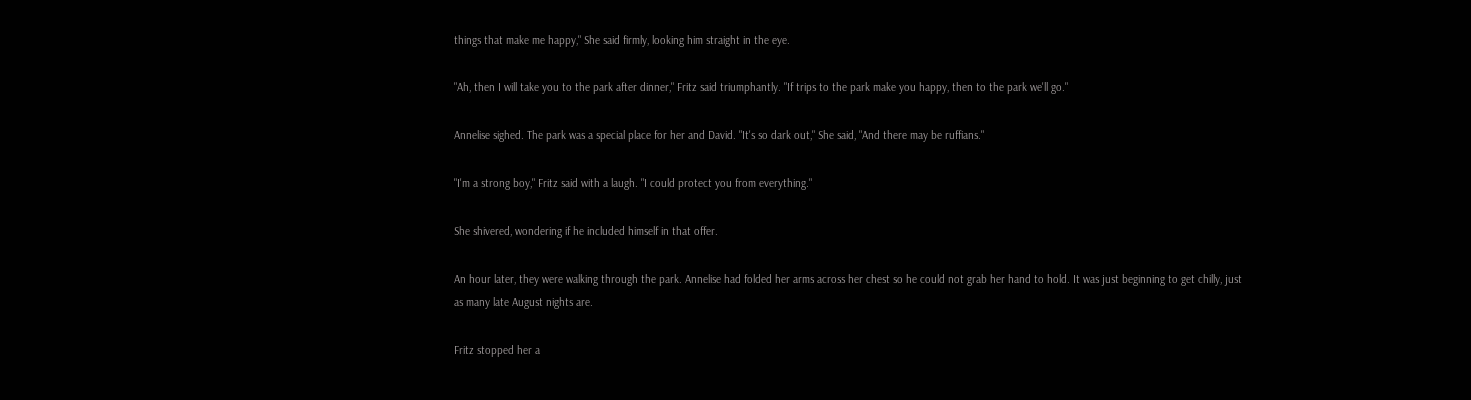things that make me happy," She said firmly, looking him straight in the eye.

"Ah, then I will take you to the park after dinner," Fritz said triumphantly. "If trips to the park make you happy, then to the park we'll go."

Annelise sighed. The park was a special place for her and David. "It's so dark out," She said, "And there may be ruffians."

"I'm a strong boy," Fritz said with a laugh. "I could protect you from everything."

She shivered, wondering if he included himself in that offer.

An hour later, they were walking through the park. Annelise had folded her arms across her chest so he could not grab her hand to hold. It was just beginning to get chilly, just as many late August nights are.

Fritz stopped her a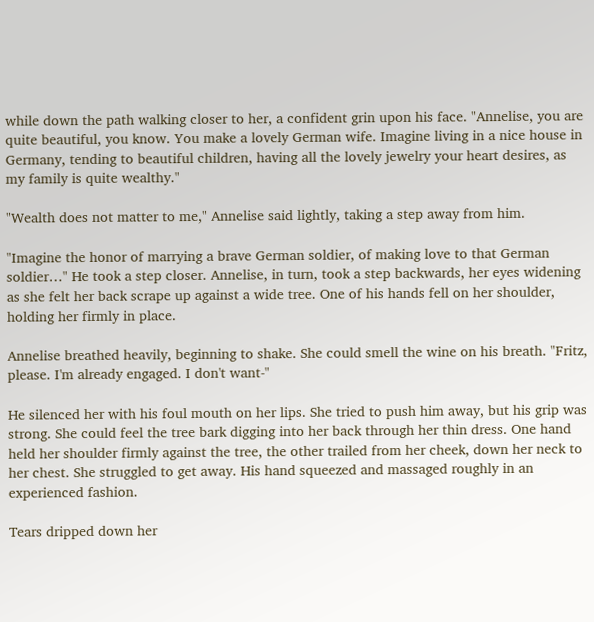while down the path walking closer to her, a confident grin upon his face. "Annelise, you are quite beautiful, you know. You make a lovely German wife. Imagine living in a nice house in Germany, tending to beautiful children, having all the lovely jewelry your heart desires, as my family is quite wealthy."

"Wealth does not matter to me," Annelise said lightly, taking a step away from him.

"Imagine the honor of marrying a brave German soldier, of making love to that German soldier…" He took a step closer. Annelise, in turn, took a step backwards, her eyes widening as she felt her back scrape up against a wide tree. One of his hands fell on her shoulder, holding her firmly in place.

Annelise breathed heavily, beginning to shake. She could smell the wine on his breath. "Fritz, please. I'm already engaged. I don't want-"

He silenced her with his foul mouth on her lips. She tried to push him away, but his grip was strong. She could feel the tree bark digging into her back through her thin dress. One hand held her shoulder firmly against the tree, the other trailed from her cheek, down her neck to her chest. She struggled to get away. His hand squeezed and massaged roughly in an experienced fashion.

Tears dripped down her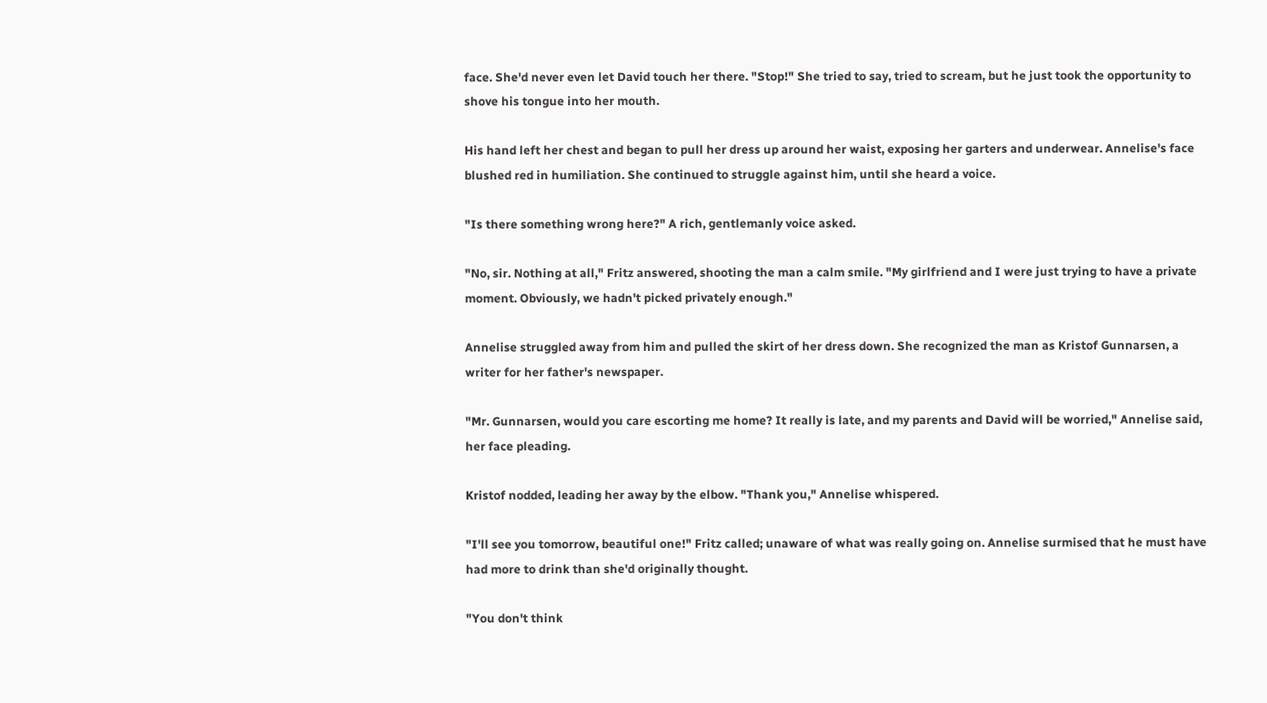face. She'd never even let David touch her there. "Stop!" She tried to say, tried to scream, but he just took the opportunity to shove his tongue into her mouth.

His hand left her chest and began to pull her dress up around her waist, exposing her garters and underwear. Annelise's face blushed red in humiliation. She continued to struggle against him, until she heard a voice.

"Is there something wrong here?" A rich, gentlemanly voice asked.

"No, sir. Nothing at all," Fritz answered, shooting the man a calm smile. "My girlfriend and I were just trying to have a private moment. Obviously, we hadn't picked privately enough."

Annelise struggled away from him and pulled the skirt of her dress down. She recognized the man as Kristof Gunnarsen, a writer for her father's newspaper.

"Mr. Gunnarsen, would you care escorting me home? It really is late, and my parents and David will be worried," Annelise said, her face pleading.

Kristof nodded, leading her away by the elbow. "Thank you," Annelise whispered.

"I'll see you tomorrow, beautiful one!" Fritz called; unaware of what was really going on. Annelise surmised that he must have had more to drink than she'd originally thought.

"You don't think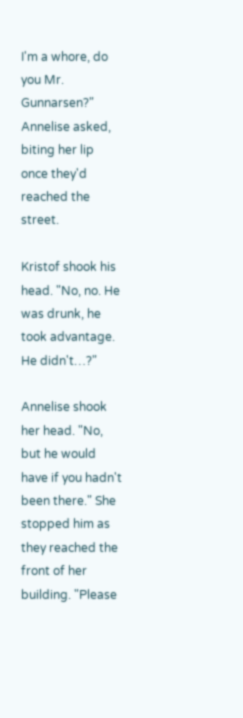I'm a whore, do you Mr. Gunnarsen?" Annelise asked, biting her lip once they'd reached the street.

Kristof shook his head. "No, no. He was drunk, he took advantage. He didn't…?"

Annelise shook her head. "No, but he would have if you hadn't been there." She stopped him as they reached the front of her building. "Please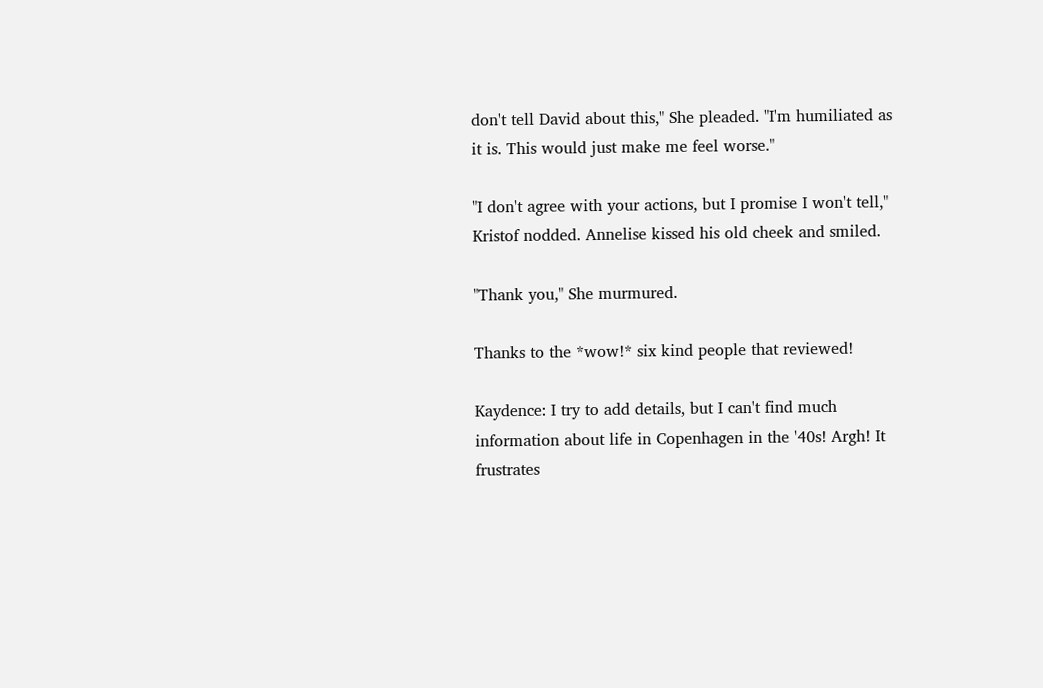don't tell David about this," She pleaded. "I'm humiliated as it is. This would just make me feel worse."

"I don't agree with your actions, but I promise I won't tell," Kristof nodded. Annelise kissed his old cheek and smiled.

"Thank you," She murmured.

Thanks to the *wow!* six kind people that reviewed!

Kaydence: I try to add details, but I can't find much information about life in Copenhagen in the '40s! Argh! It frustrates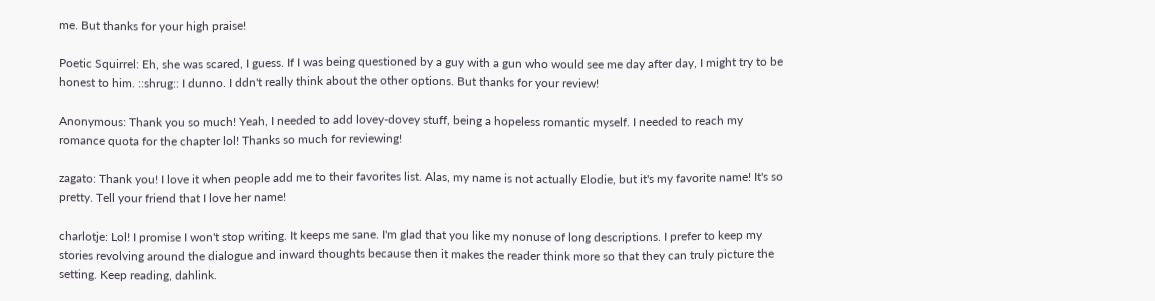me. But thanks for your high praise!

Poetic Squirrel: Eh, she was scared, I guess. If I was being questioned by a guy with a gun who would see me day after day, I might try to be honest to him. ::shrug:: I dunno. I ddn't really think about the other options. But thanks for your review!

Anonymous: Thank you so much! Yeah, I needed to add lovey-dovey stuff, being a hopeless romantic myself. I needed to reach my romance quota for the chapter lol! Thanks so much for reviewing!

zagato: Thank you! I love it when people add me to their favorites list. Alas, my name is not actually Elodie, but it's my favorite name! It's so pretty. Tell your friend that I love her name!

charlotje: Lol! I promise I won't stop writing. It keeps me sane. I'm glad that you like my nonuse of long descriptions. I prefer to keep my stories revolving around the dialogue and inward thoughts because then it makes the reader think more so that they can truly picture the setting. Keep reading, dahlink.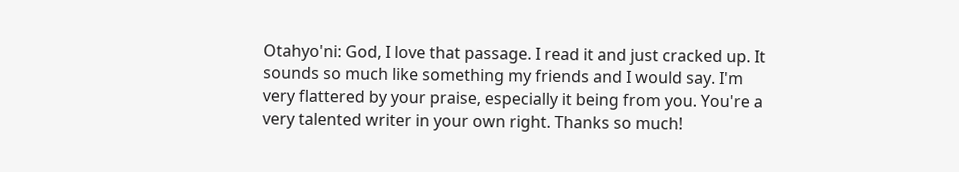Otahyo'ni: God, I love that passage. I read it and just cracked up. It sounds so much like something my friends and I would say. I'm very flattered by your praise, especially it being from you. You're a very talented writer in your own right. Thanks so much!